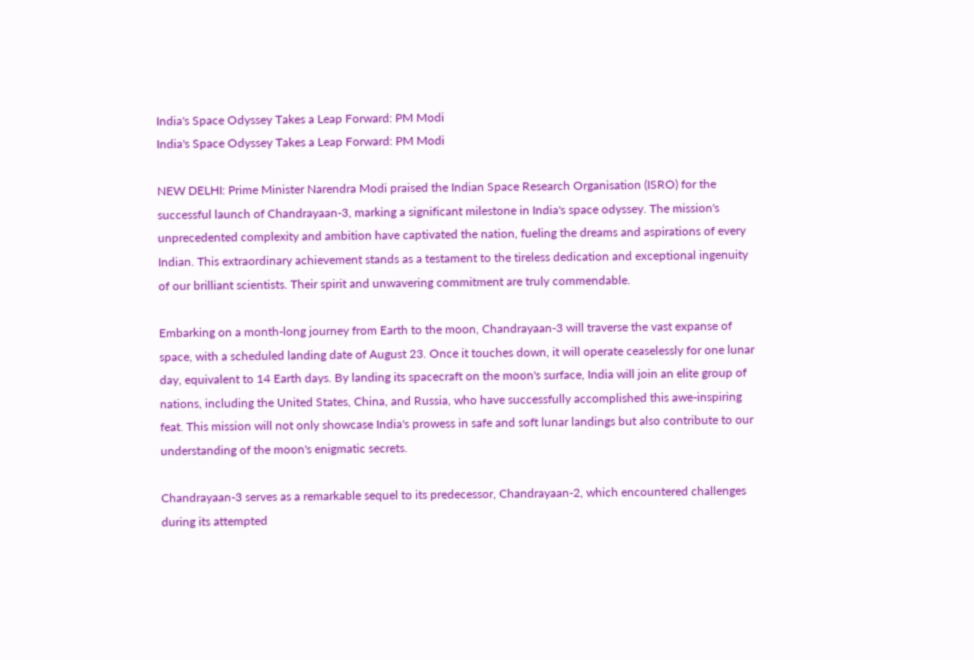India's Space Odyssey Takes a Leap Forward: PM Modi
India's Space Odyssey Takes a Leap Forward: PM Modi

NEW DELHI: Prime Minister Narendra Modi praised the Indian Space Research Organisation (ISRO) for the successful launch of Chandrayaan-3, marking a significant milestone in India's space odyssey. The mission's unprecedented complexity and ambition have captivated the nation, fueling the dreams and aspirations of every Indian. This extraordinary achievement stands as a testament to the tireless dedication and exceptional ingenuity of our brilliant scientists. Their spirit and unwavering commitment are truly commendable.

Embarking on a month-long journey from Earth to the moon, Chandrayaan-3 will traverse the vast expanse of space, with a scheduled landing date of August 23. Once it touches down, it will operate ceaselessly for one lunar day, equivalent to 14 Earth days. By landing its spacecraft on the moon's surface, India will join an elite group of nations, including the United States, China, and Russia, who have successfully accomplished this awe-inspiring feat. This mission will not only showcase India's prowess in safe and soft lunar landings but also contribute to our understanding of the moon's enigmatic secrets.

Chandrayaan-3 serves as a remarkable sequel to its predecessor, Chandrayaan-2, which encountered challenges during its attempted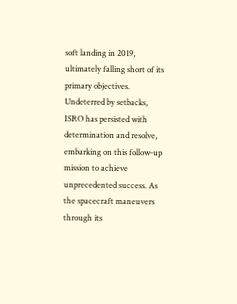soft landing in 2019, ultimately falling short of its primary objectives. Undeterred by setbacks, ISRO has persisted with determination and resolve, embarking on this follow-up mission to achieve unprecedented success. As the spacecraft maneuvers through its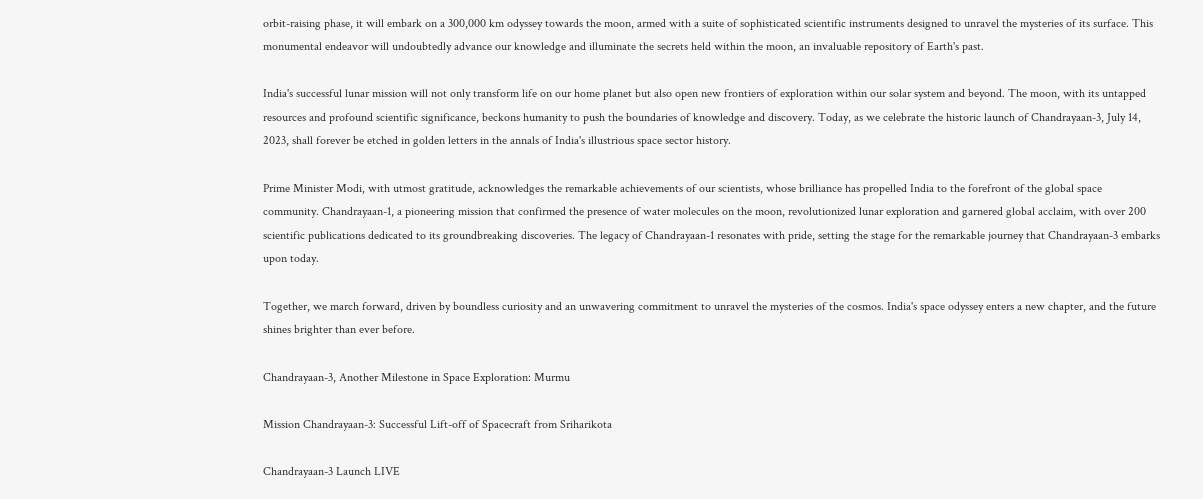orbit-raising phase, it will embark on a 300,000 km odyssey towards the moon, armed with a suite of sophisticated scientific instruments designed to unravel the mysteries of its surface. This monumental endeavor will undoubtedly advance our knowledge and illuminate the secrets held within the moon, an invaluable repository of Earth's past.

India's successful lunar mission will not only transform life on our home planet but also open new frontiers of exploration within our solar system and beyond. The moon, with its untapped resources and profound scientific significance, beckons humanity to push the boundaries of knowledge and discovery. Today, as we celebrate the historic launch of Chandrayaan-3, July 14, 2023, shall forever be etched in golden letters in the annals of India's illustrious space sector history.

Prime Minister Modi, with utmost gratitude, acknowledges the remarkable achievements of our scientists, whose brilliance has propelled India to the forefront of the global space community. Chandrayaan-1, a pioneering mission that confirmed the presence of water molecules on the moon, revolutionized lunar exploration and garnered global acclaim, with over 200 scientific publications dedicated to its groundbreaking discoveries. The legacy of Chandrayaan-1 resonates with pride, setting the stage for the remarkable journey that Chandrayaan-3 embarks upon today.

Together, we march forward, driven by boundless curiosity and an unwavering commitment to unravel the mysteries of the cosmos. India's space odyssey enters a new chapter, and the future shines brighter than ever before.

Chandrayaan-3, Another Milestone in Space Exploration: Murmu

Mission Chandrayaan-3: Successful Lift-off of Spacecraft from Sriharikota

Chandrayaan-3 Launch LIVE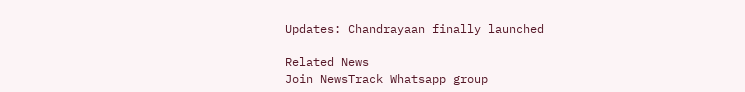Updates: Chandrayaan finally launched

Related News
Join NewsTrack Whatsapp group